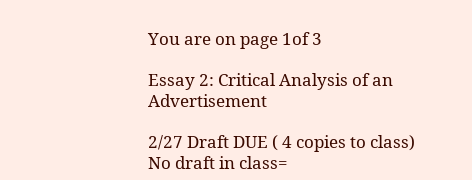You are on page 1of 3

Essay 2: Critical Analysis of an Advertisement

2/27 Draft DUE ( 4 copies to class) No draft in class=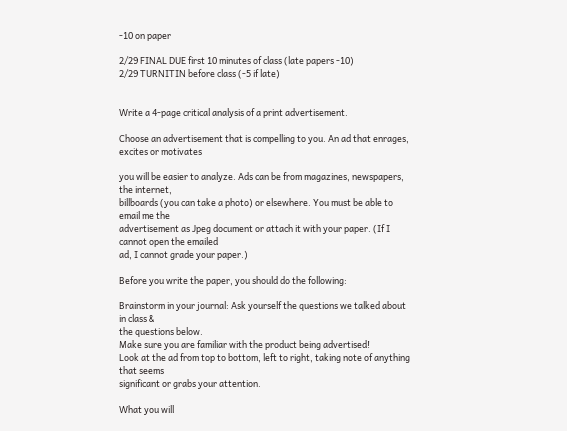-10 on paper

2/29 FINAL DUE first 10 minutes of class (late papers -10)
2/29 TURNITIN before class (-5 if late)


Write a 4-page critical analysis of a print advertisement.

Choose an advertisement that is compelling to you. An ad that enrages, excites or motivates

you will be easier to analyze. Ads can be from magazines, newspapers, the internet,
billboards (you can take a photo) or elsewhere. You must be able to email me the
advertisement as Jpeg document or attach it with your paper. (If I cannot open the emailed
ad, I cannot grade your paper.)

Before you write the paper, you should do the following:

Brainstorm in your journal: Ask yourself the questions we talked about in class &
the questions below.
Make sure you are familiar with the product being advertised!
Look at the ad from top to bottom, left to right, taking note of anything that seems
significant or grabs your attention.

What you will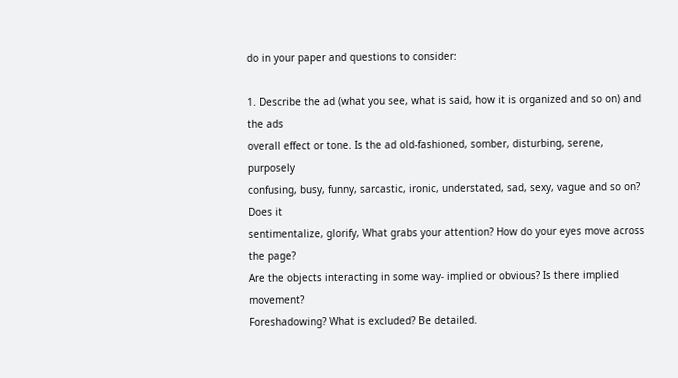do in your paper and questions to consider:

1. Describe the ad (what you see, what is said, how it is organized and so on) and the ads
overall effect or tone. Is the ad old-fashioned, somber, disturbing, serene, purposely
confusing, busy, funny, sarcastic, ironic, understated, sad, sexy, vague and so on? Does it
sentimentalize, glorify, What grabs your attention? How do your eyes move across the page?
Are the objects interacting in some way- implied or obvious? Is there implied movement?
Foreshadowing? What is excluded? Be detailed.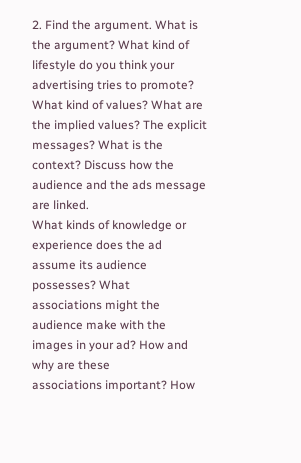2. Find the argument. What is the argument? What kind of lifestyle do you think your
advertising tries to promote? What kind of values? What are the implied values? The explicit
messages? What is the context? Discuss how the audience and the ads message are linked.
What kinds of knowledge or experience does the ad assume its audience possesses? What
associations might the audience make with the images in your ad? How and why are these
associations important? How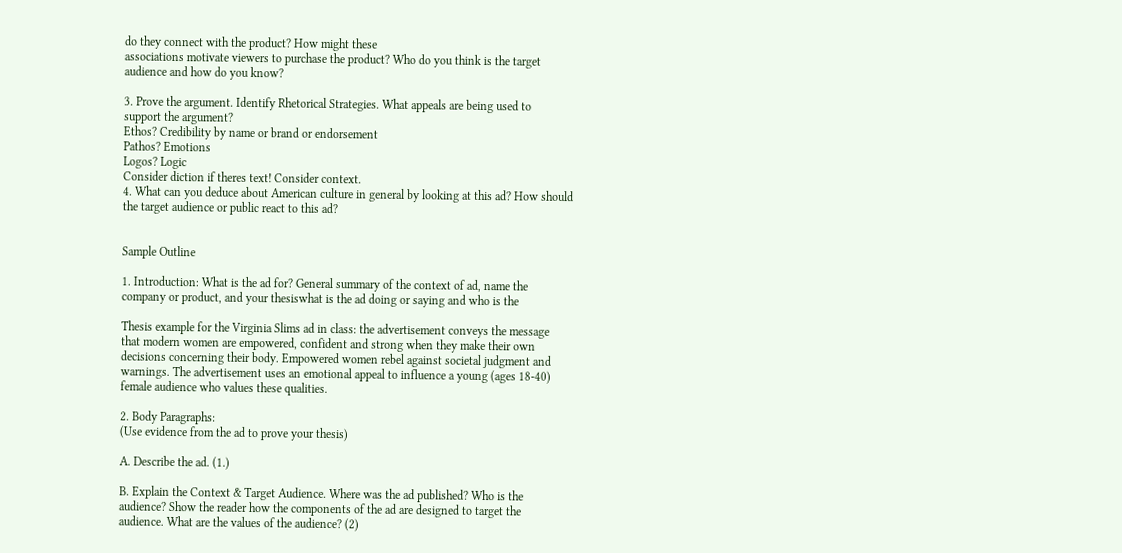do they connect with the product? How might these
associations motivate viewers to purchase the product? Who do you think is the target
audience and how do you know?

3. Prove the argument. Identify Rhetorical Strategies. What appeals are being used to
support the argument?
Ethos? Credibility by name or brand or endorsement
Pathos? Emotions
Logos? Logic
Consider diction if theres text! Consider context.
4. What can you deduce about American culture in general by looking at this ad? How should
the target audience or public react to this ad?


Sample Outline

1. Introduction: What is the ad for? General summary of the context of ad, name the
company or product, and your thesiswhat is the ad doing or saying and who is the

Thesis example for the Virginia Slims ad in class: the advertisement conveys the message
that modern women are empowered, confident and strong when they make their own
decisions concerning their body. Empowered women rebel against societal judgment and
warnings. The advertisement uses an emotional appeal to influence a young (ages 18-40)
female audience who values these qualities.

2. Body Paragraphs:
(Use evidence from the ad to prove your thesis)

A. Describe the ad. (1.)

B. Explain the Context & Target Audience. Where was the ad published? Who is the
audience? Show the reader how the components of the ad are designed to target the
audience. What are the values of the audience? (2)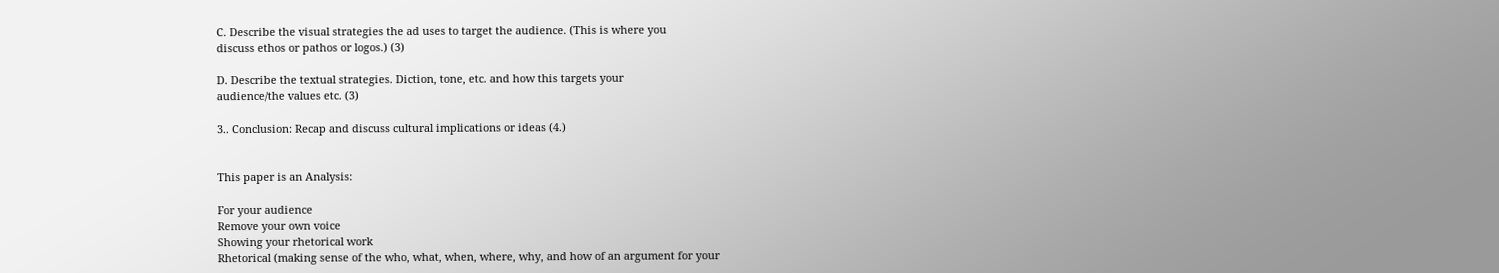C. Describe the visual strategies the ad uses to target the audience. (This is where you
discuss ethos or pathos or logos.) (3)

D. Describe the textual strategies. Diction, tone, etc. and how this targets your
audience/the values etc. (3)

3.. Conclusion: Recap and discuss cultural implications or ideas (4.)


This paper is an Analysis:

For your audience
Remove your own voice
Showing your rhetorical work
Rhetorical (making sense of the who, what, when, where, why, and how of an argument for your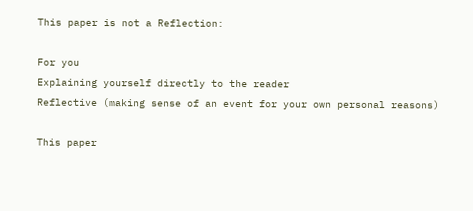This paper is not a Reflection:

For you
Explaining yourself directly to the reader
Reflective (making sense of an event for your own personal reasons)

This paper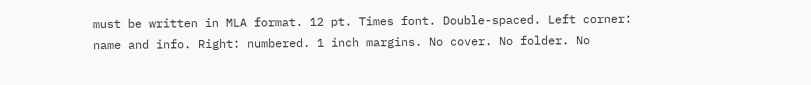must be written in MLA format. 12 pt. Times font. Double-spaced. Left corner:
name and info. Right: numbered. 1 inch margins. No cover. No folder. No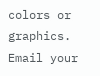colors or
graphics. Email your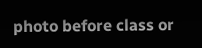photo before class or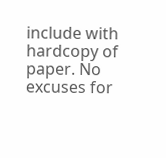include with hardcopy of paper. No excuses for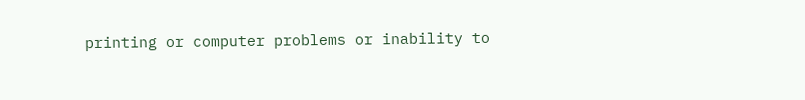printing or computer problems or inability to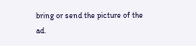bring or send the picture of the ad.